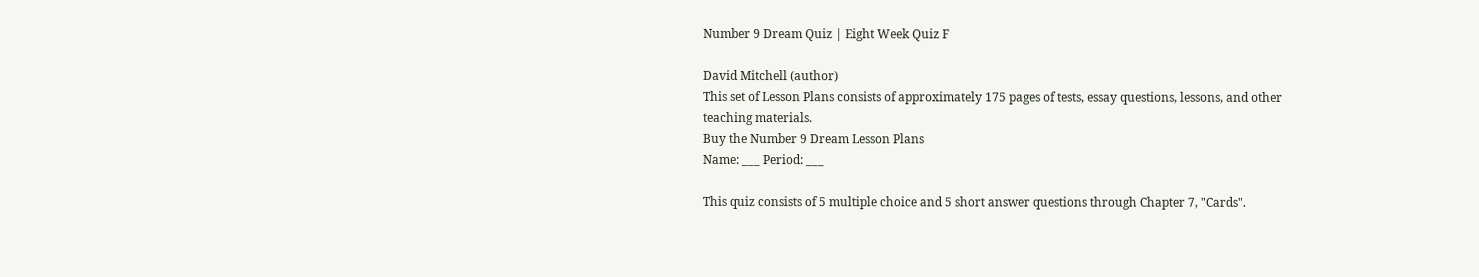Number 9 Dream Quiz | Eight Week Quiz F

David Mitchell (author)
This set of Lesson Plans consists of approximately 175 pages of tests, essay questions, lessons, and other teaching materials.
Buy the Number 9 Dream Lesson Plans
Name: ___ Period: ___

This quiz consists of 5 multiple choice and 5 short answer questions through Chapter 7, "Cards".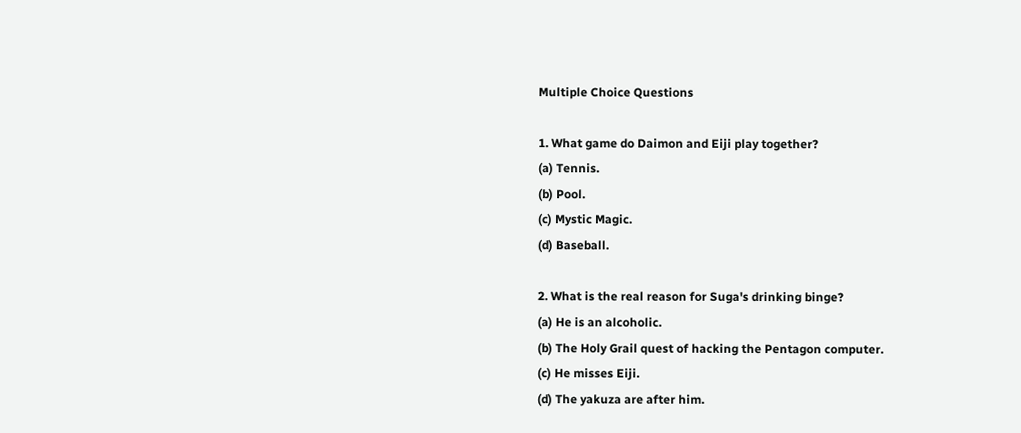Multiple Choice Questions

1. What game do Daimon and Eiji play together?
(a) Tennis.
(b) Pool.
(c) Mystic Magic.
(d) Baseball.

2. What is the real reason for Suga's drinking binge?
(a) He is an alcoholic.
(b) The Holy Grail quest of hacking the Pentagon computer.
(c) He misses Eiji.
(d) The yakuza are after him.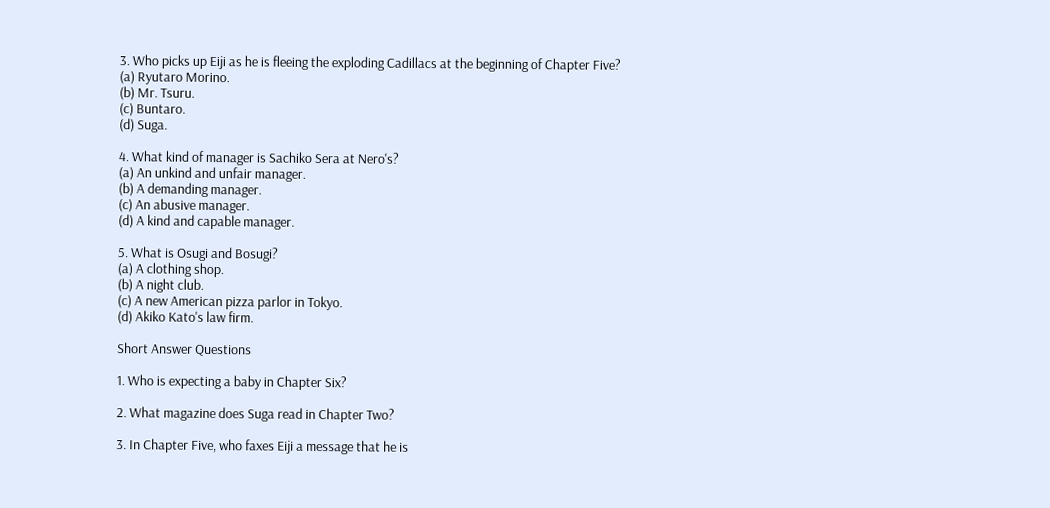3. Who picks up Eiji as he is fleeing the exploding Cadillacs at the beginning of Chapter Five?
(a) Ryutaro Morino.
(b) Mr. Tsuru.
(c) Buntaro.
(d) Suga.

4. What kind of manager is Sachiko Sera at Nero's?
(a) An unkind and unfair manager.
(b) A demanding manager.
(c) An abusive manager.
(d) A kind and capable manager.

5. What is Osugi and Bosugi?
(a) A clothing shop.
(b) A night club.
(c) A new American pizza parlor in Tokyo.
(d) Akiko Kato's law firm.

Short Answer Questions

1. Who is expecting a baby in Chapter Six?

2. What magazine does Suga read in Chapter Two?

3. In Chapter Five, who faxes Eiji a message that he is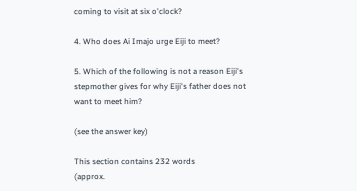coming to visit at six o'clock?

4. Who does Ai Imajo urge Eiji to meet?

5. Which of the following is not a reason Eiji's stepmother gives for why Eiji's father does not want to meet him?

(see the answer key)

This section contains 232 words
(approx.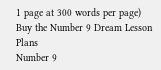1 page at 300 words per page)
Buy the Number 9 Dream Lesson Plans
Number 9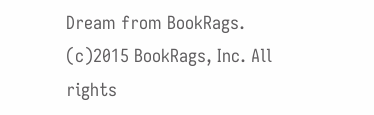Dream from BookRags. (c)2015 BookRags, Inc. All rights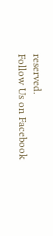reserved.
Follow Us on Facebook